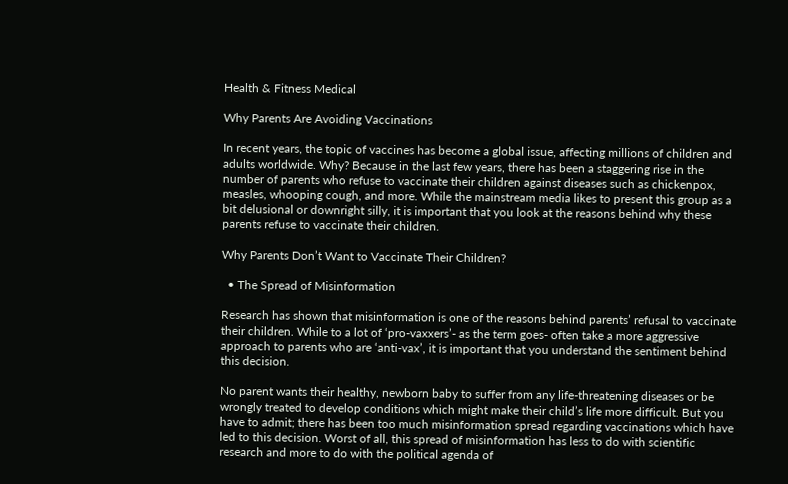Health & Fitness Medical

Why Parents Are Avoiding Vaccinations

In recent years, the topic of vaccines has become a global issue, affecting millions of children and adults worldwide. Why? Because in the last few years, there has been a staggering rise in the number of parents who refuse to vaccinate their children against diseases such as chickenpox, measles, whooping cough, and more. While the mainstream media likes to present this group as a bit delusional or downright silly, it is important that you look at the reasons behind why these parents refuse to vaccinate their children.

Why Parents Don’t Want to Vaccinate Their Children?

  • The Spread of Misinformation

Research has shown that misinformation is one of the reasons behind parents’ refusal to vaccinate their children. While to a lot of ‘pro-vaxxers’- as the term goes- often take a more aggressive approach to parents who are ‘anti-vax’, it is important that you understand the sentiment behind this decision.

No parent wants their healthy, newborn baby to suffer from any life-threatening diseases or be wrongly treated to develop conditions which might make their child’s life more difficult. But you have to admit; there has been too much misinformation spread regarding vaccinations which have led to this decision. Worst of all, this spread of misinformation has less to do with scientific research and more to do with the political agenda of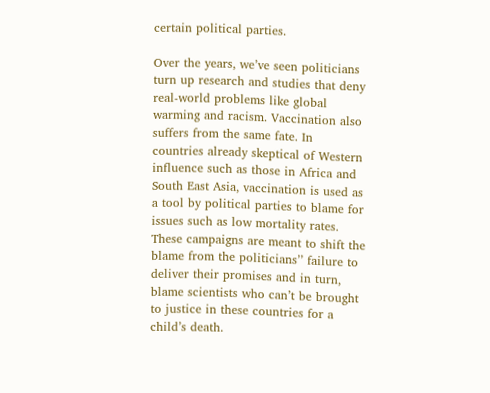certain political parties.

Over the years, we’ve seen politicians turn up research and studies that deny real-world problems like global warming and racism. Vaccination also suffers from the same fate. In countries already skeptical of Western influence such as those in Africa and South East Asia, vaccination is used as a tool by political parties to blame for issues such as low mortality rates. These campaigns are meant to shift the blame from the politicians’’ failure to deliver their promises and in turn, blame scientists who can’t be brought to justice in these countries for a child’s death.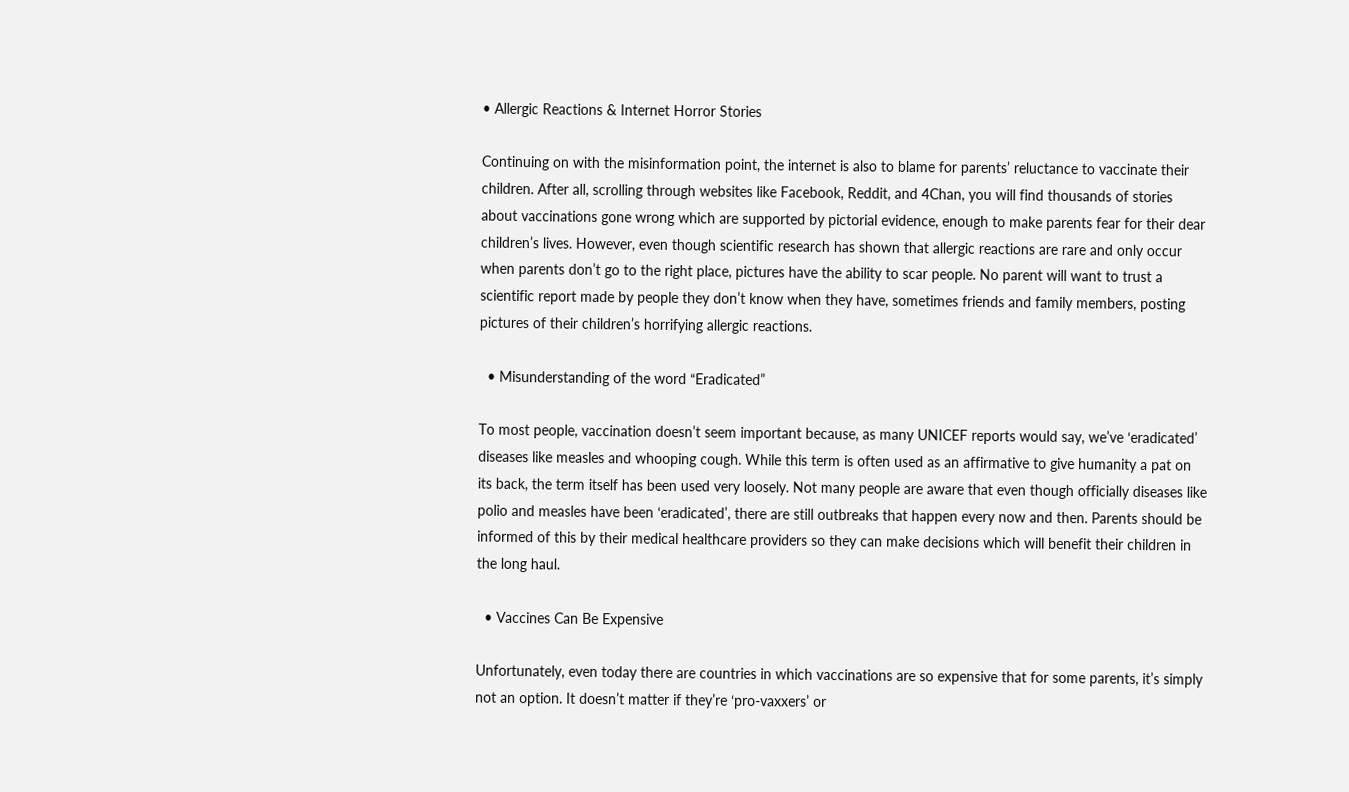• Allergic Reactions & Internet Horror Stories

Continuing on with the misinformation point, the internet is also to blame for parents’ reluctance to vaccinate their children. After all, scrolling through websites like Facebook, Reddit, and 4Chan, you will find thousands of stories about vaccinations gone wrong which are supported by pictorial evidence, enough to make parents fear for their dear children’s lives. However, even though scientific research has shown that allergic reactions are rare and only occur when parents don’t go to the right place, pictures have the ability to scar people. No parent will want to trust a scientific report made by people they don’t know when they have, sometimes friends and family members, posting pictures of their children’s horrifying allergic reactions.

  • Misunderstanding of the word “Eradicated”

To most people, vaccination doesn’t seem important because, as many UNICEF reports would say, we’ve ‘eradicated’ diseases like measles and whooping cough. While this term is often used as an affirmative to give humanity a pat on its back, the term itself has been used very loosely. Not many people are aware that even though officially diseases like polio and measles have been ‘eradicated’, there are still outbreaks that happen every now and then. Parents should be informed of this by their medical healthcare providers so they can make decisions which will benefit their children in the long haul.

  • Vaccines Can Be Expensive

Unfortunately, even today there are countries in which vaccinations are so expensive that for some parents, it’s simply not an option. It doesn’t matter if they’re ‘pro-vaxxers’ or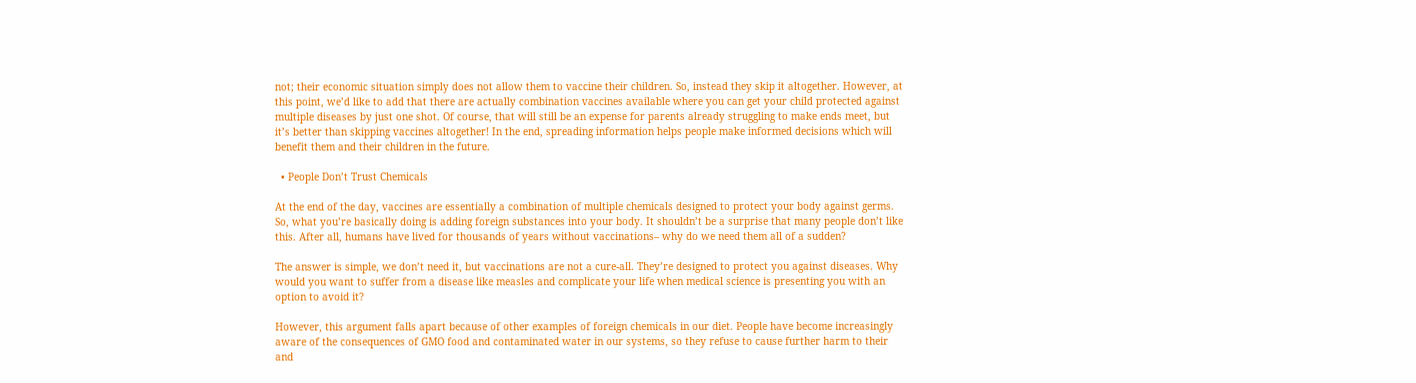not; their economic situation simply does not allow them to vaccine their children. So, instead they skip it altogether. However, at this point, we’d like to add that there are actually combination vaccines available where you can get your child protected against multiple diseases by just one shot. Of course, that will still be an expense for parents already struggling to make ends meet, but it’s better than skipping vaccines altogether! In the end, spreading information helps people make informed decisions which will benefit them and their children in the future.

  • People Don’t Trust Chemicals

At the end of the day, vaccines are essentially a combination of multiple chemicals designed to protect your body against germs. So, what you’re basically doing is adding foreign substances into your body. It shouldn’t be a surprise that many people don’t like this. After all, humans have lived for thousands of years without vaccinations– why do we need them all of a sudden?

The answer is simple, we don’t need it, but vaccinations are not a cure-all. They’re designed to protect you against diseases. Why would you want to suffer from a disease like measles and complicate your life when medical science is presenting you with an option to avoid it?

However, this argument falls apart because of other examples of foreign chemicals in our diet. People have become increasingly aware of the consequences of GMO food and contaminated water in our systems, so they refuse to cause further harm to their and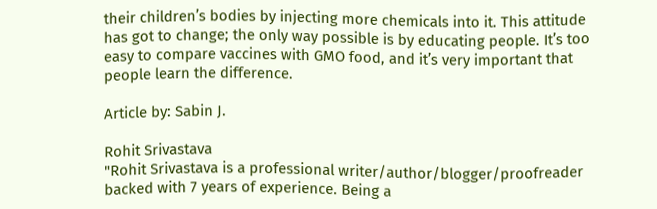their children’s bodies by injecting more chemicals into it. This attitude has got to change; the only way possible is by educating people. It’s too easy to compare vaccines with GMO food, and it’s very important that people learn the difference.

Article by: Sabin J.

Rohit Srivastava
"Rohit Srivastava is a professional writer/author/blogger/proofreader backed with 7 years of experience. Being a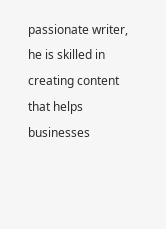passionate writer, he is skilled in creating content that helps businesses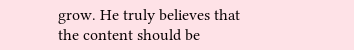grow. He truly believes that the content should be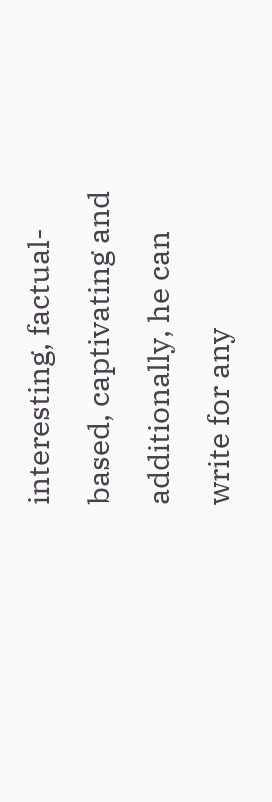interesting, factual-based, captivating and additionally, he can write for any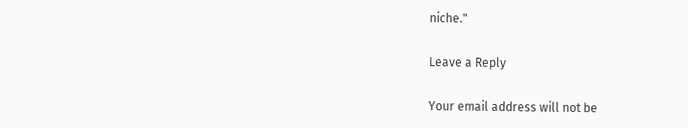niche."

Leave a Reply

Your email address will not be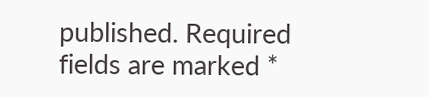published. Required fields are marked *